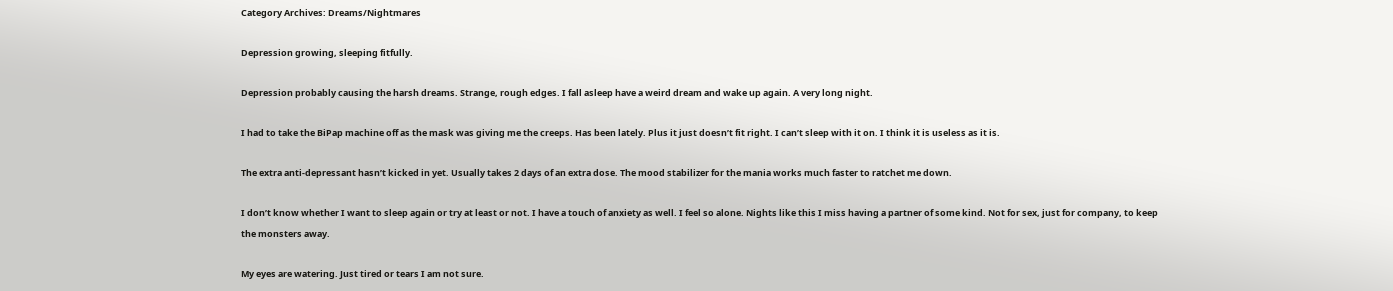Category Archives: Dreams/Nightmares

Depression growing, sleeping fitfully.

Depression probably causing the harsh dreams. Strange, rough edges. I fall asleep have a weird dream and wake up again. A very long night.

I had to take the BiPap machine off as the mask was giving me the creeps. Has been lately. Plus it just doesn’t fit right. I can’t sleep with it on. I think it is useless as it is.

The extra anti-depressant hasn’t kicked in yet. Usually takes 2 days of an extra dose. The mood stabilizer for the mania works much faster to ratchet me down.

I don’t know whether I want to sleep again or try at least or not. I have a touch of anxiety as well. I feel so alone. Nights like this I miss having a partner of some kind. Not for sex, just for company, to keep the monsters away.

My eyes are watering. Just tired or tears I am not sure.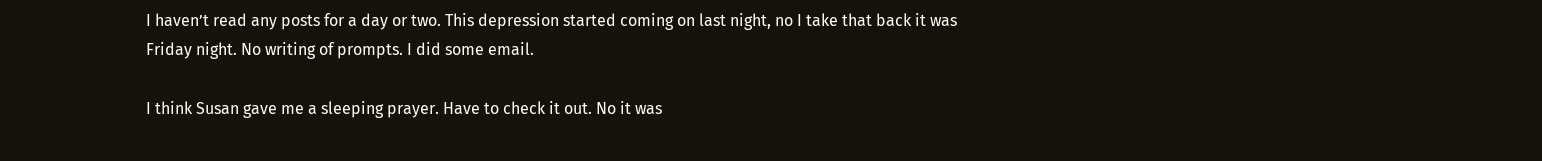I haven’t read any posts for a day or two. This depression started coming on last night, no I take that back it was Friday night. No writing of prompts. I did some email.

I think Susan gave me a sleeping prayer. Have to check it out. No it was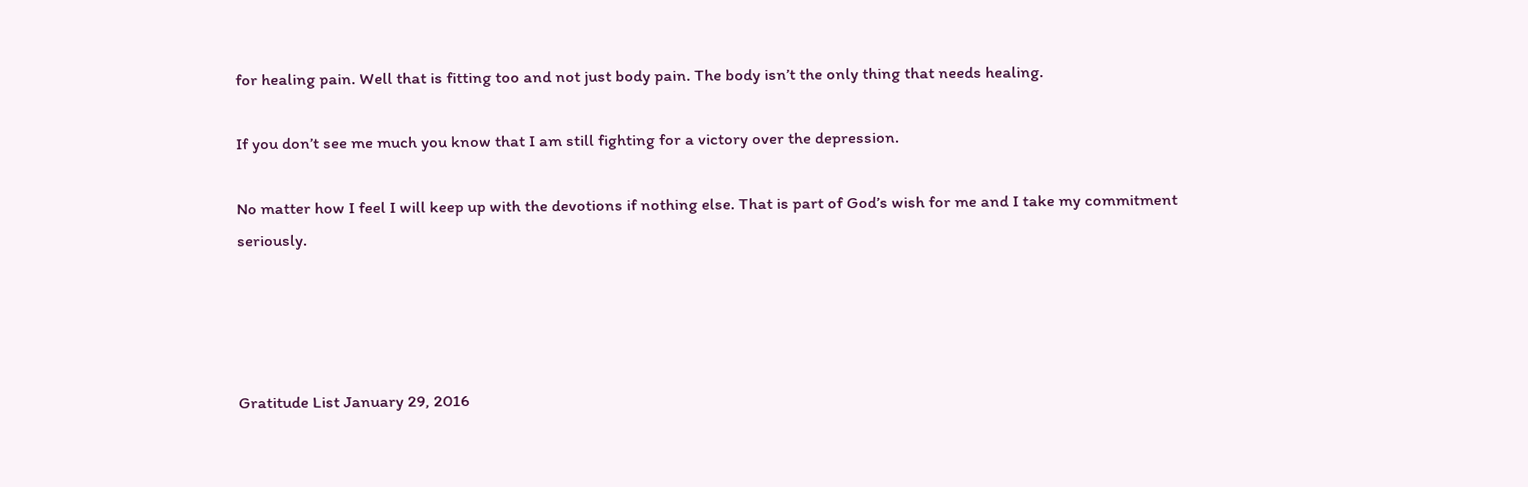for healing pain. Well that is fitting too and not just body pain. The body isn’t the only thing that needs healing.

If you don’t see me much you know that I am still fighting for a victory over the depression.

No matter how I feel I will keep up with the devotions if nothing else. That is part of God’s wish for me and I take my commitment seriously.




Gratitude List January 29, 2016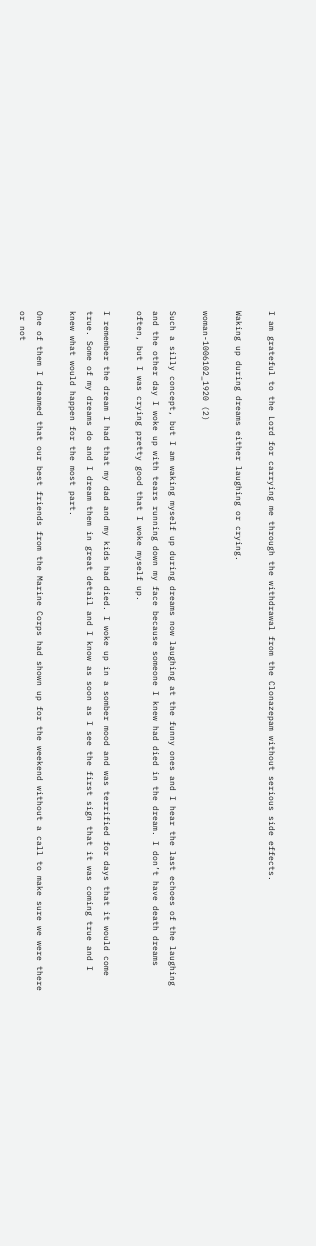I am grateful to the Lord for carrying me through the withdrawal from the Clonazepam without serious side effects.

Waking up during dreams either laughing or crying.

woman-1006102_1920 (2)

Such a silly concept, but I am waking myself up during dreams now laughing at the funny ones and I hear the last echoes of the laughing and the other day I woke up with tears running down my face because someone I knew had died in the dream. I don’t have death dreams often, but I was crying pretty good that I woke myself up.

I remember the dream I had that my dad and my kids had died. I woke up in a somber mood and was terrified for days that it would come true. Some of my dreams do and I dream them in great detail and I know as soon as I see the first sign that it was coming true and I knew what would happen for the most part.

One of them I dreamed that our best friends from the Marine Corps had shown up for the weekend without a call to make sure we were there or not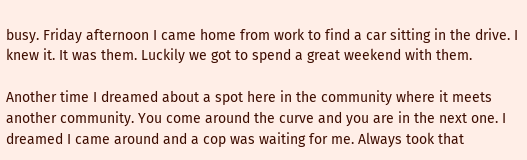busy. Friday afternoon I came home from work to find a car sitting in the drive. I knew it. It was them. Luckily we got to spend a great weekend with them.

Another time I dreamed about a spot here in the community where it meets another community. You come around the curve and you are in the next one. I dreamed I came around and a cop was waiting for me. Always took that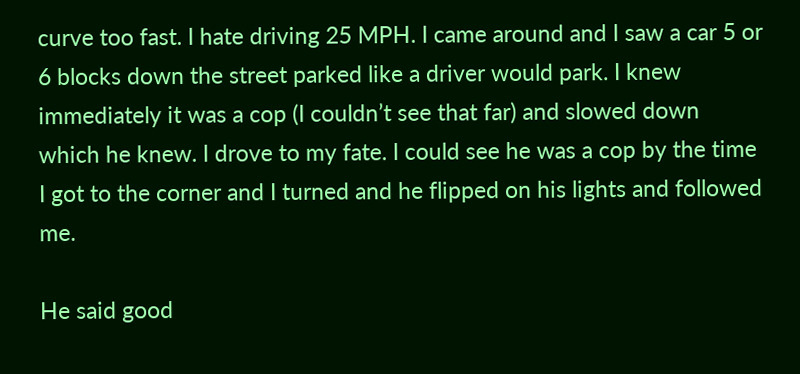curve too fast. I hate driving 25 MPH. I came around and I saw a car 5 or 6 blocks down the street parked like a driver would park. I knew immediately it was a cop (I couldn’t see that far) and slowed down which he knew. I drove to my fate. I could see he was a cop by the time I got to the corner and I turned and he flipped on his lights and followed me.

He said good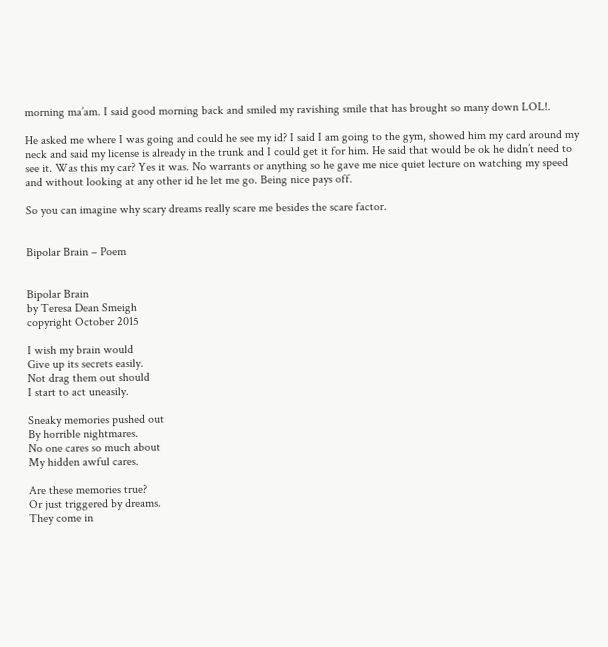morning ma’am. I said good morning back and smiled my ravishing smile that has brought so many down LOL!.

He asked me where I was going and could he see my id? I said I am going to the gym, showed him my card around my neck and said my license is already in the trunk and I could get it for him. He said that would be ok he didn’t need to see it. Was this my car? Yes it was. No warrants or anything so he gave me nice quiet lecture on watching my speed and without looking at any other id he let me go. Being nice pays off.

So you can imagine why scary dreams really scare me besides the scare factor.


Bipolar Brain – Poem


Bipolar Brain
by Teresa Dean Smeigh
copyright October 2015

I wish my brain would
Give up its secrets easily.
Not drag them out should
I start to act uneasily.

Sneaky memories pushed out
By horrible nightmares.
No one cares so much about
My hidden awful cares.

Are these memories true?
Or just triggered by dreams.
They come in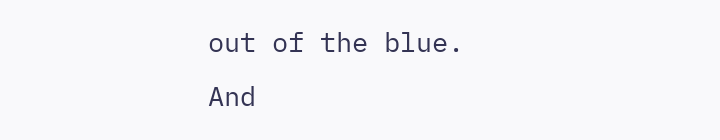out of the blue.
And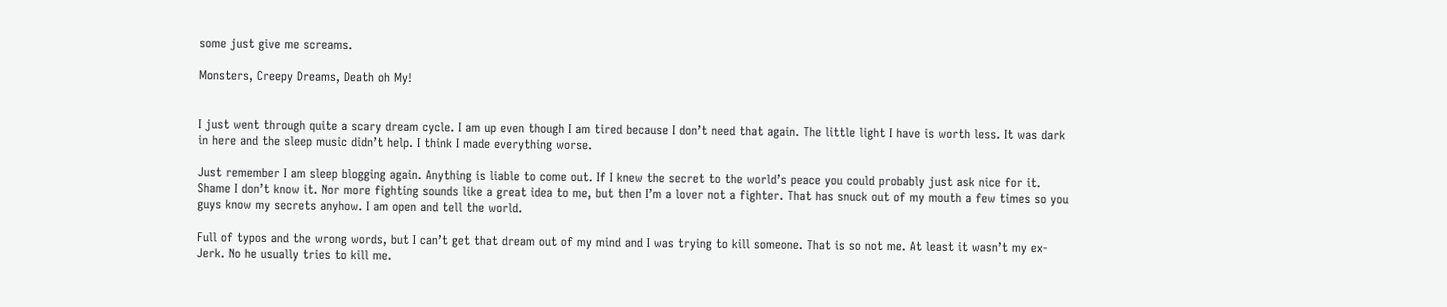some just give me screams.

Monsters, Creepy Dreams, Death oh My!


I just went through quite a scary dream cycle. I am up even though I am tired because I don’t need that again. The little light I have is worth less. It was dark in here and the sleep music didn’t help. I think I made everything worse.

Just remember I am sleep blogging again. Anything is liable to come out. If I knew the secret to the world’s peace you could probably just ask nice for it. Shame I don’t know it. Nor more fighting sounds like a great idea to me, but then I’m a lover not a fighter. That has snuck out of my mouth a few times so you guys know my secrets anyhow. I am open and tell the world.

Full of typos and the wrong words, but I can’t get that dream out of my mind and I was trying to kill someone. That is so not me. At least it wasn’t my ex-Jerk. No he usually tries to kill me.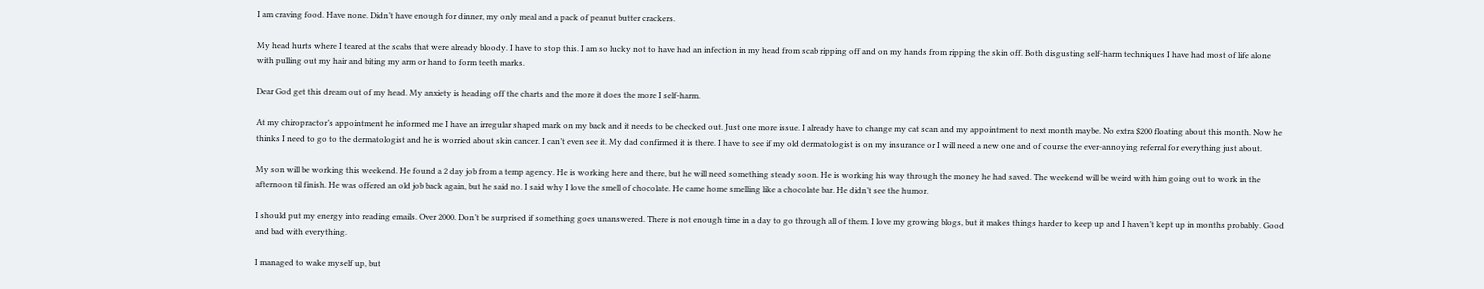I am craving food. Have none. Didn’t have enough for dinner, my only meal and a pack of peanut butter crackers.

My head hurts where I teared at the scabs that were already bloody. I have to stop this. I am so lucky not to have had an infection in my head from scab ripping off and on my hands from ripping the skin off. Both disgusting self-harm techniques I have had most of life alone with pulling out my hair and biting my arm or hand to form teeth marks.

Dear God get this dream out of my head. My anxiety is heading off the charts and the more it does the more I self-harm.

At my chiropractor’s appointment he informed me I have an irregular shaped mark on my back and it needs to be checked out. Just one more issue. I already have to change my cat scan and my appointment to next month maybe. No extra $200 floating about this month. Now he thinks I need to go to the dermatologist and he is worried about skin cancer. I can’t even see it. My dad confirmed it is there. I have to see if my old dermatologist is on my insurance or I will need a new one and of course the ever-annoying referral for everything just about.

My son will be working this weekend. He found a 2 day job from a temp agency. He is working here and there, but he will need something steady soon. He is working his way through the money he had saved. The weekend will be weird with him going out to work in the afternoon til finish. He was offered an old job back again, but he said no. I said why I love the smell of chocolate. He came home smelling like a chocolate bar. He didn’t see the humor.

I should put my energy into reading emails. Over 2000. Don’t be surprised if something goes unanswered. There is not enough time in a day to go through all of them. I love my growing blogs, but it makes things harder to keep up and I haven’t kept up in months probably. Good and bad with everything.

I managed to wake myself up, but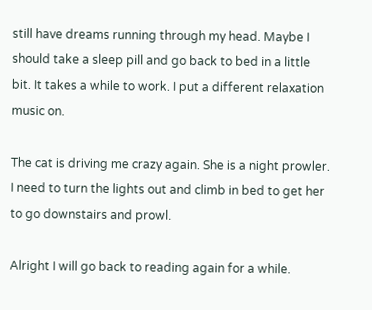still have dreams running through my head. Maybe I should take a sleep pill and go back to bed in a little bit. It takes a while to work. I put a different relaxation music on.

The cat is driving me crazy again. She is a night prowler. I need to turn the lights out and climb in bed to get her to go downstairs and prowl.

Alright I will go back to reading again for a while.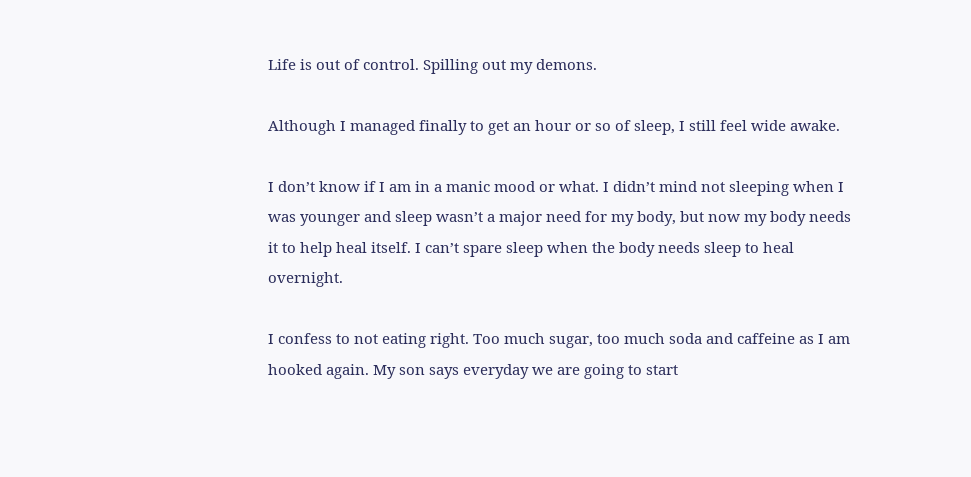Life is out of control. Spilling out my demons.

Although I managed finally to get an hour or so of sleep, I still feel wide awake.

I don’t know if I am in a manic mood or what. I didn’t mind not sleeping when I was younger and sleep wasn’t a major need for my body, but now my body needs it to help heal itself. I can’t spare sleep when the body needs sleep to heal overnight.

I confess to not eating right. Too much sugar, too much soda and caffeine as I am hooked again. My son says everyday we are going to start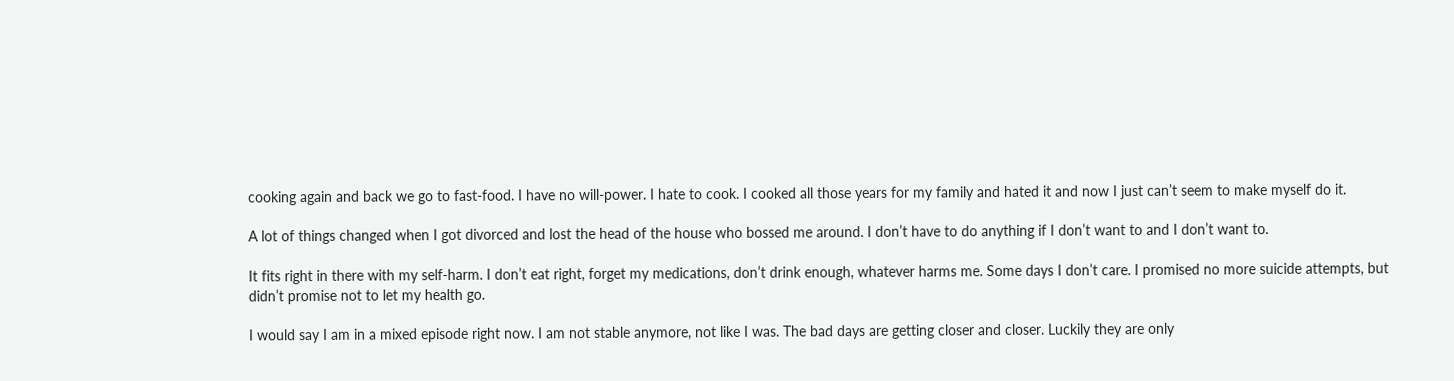cooking again and back we go to fast-food. I have no will-power. I hate to cook. I cooked all those years for my family and hated it and now I just can’t seem to make myself do it.

A lot of things changed when I got divorced and lost the head of the house who bossed me around. I don’t have to do anything if I don’t want to and I don’t want to.

It fits right in there with my self-harm. I don’t eat right, forget my medications, don’t drink enough, whatever harms me. Some days I don’t care. I promised no more suicide attempts, but didn’t promise not to let my health go.

I would say I am in a mixed episode right now. I am not stable anymore, not like I was. The bad days are getting closer and closer. Luckily they are only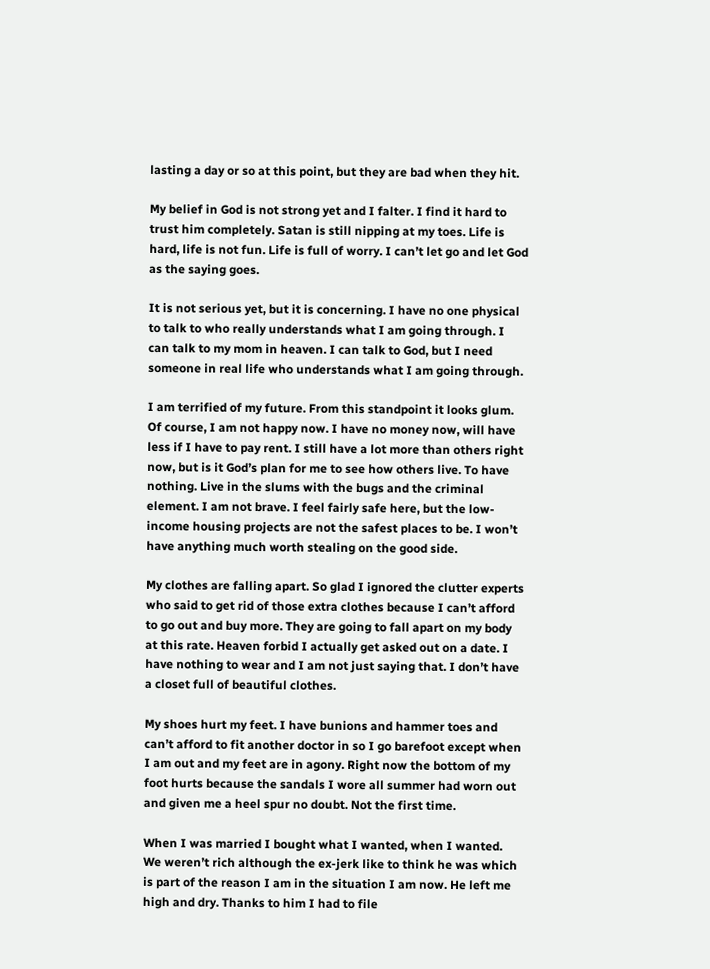lasting a day or so at this point, but they are bad when they hit.

My belief in God is not strong yet and I falter. I find it hard to trust him completely. Satan is still nipping at my toes. Life is hard, life is not fun. Life is full of worry. I can’t let go and let God as the saying goes.

It is not serious yet, but it is concerning. I have no one physical to talk to who really understands what I am going through. I can talk to my mom in heaven. I can talk to God, but I need someone in real life who understands what I am going through.

I am terrified of my future. From this standpoint it looks glum. Of course, I am not happy now. I have no money now, will have less if I have to pay rent. I still have a lot more than others right now, but is it God’s plan for me to see how others live. To have nothing. Live in the slums with the bugs and the criminal element. I am not brave. I feel fairly safe here, but the low-income housing projects are not the safest places to be. I won’t have anything much worth stealing on the good side.

My clothes are falling apart. So glad I ignored the clutter experts who said to get rid of those extra clothes because I can’t afford to go out and buy more. They are going to fall apart on my body at this rate. Heaven forbid I actually get asked out on a date. I have nothing to wear and I am not just saying that. I don’t have a closet full of beautiful clothes.

My shoes hurt my feet. I have bunions and hammer toes and can’t afford to fit another doctor in so I go barefoot except when I am out and my feet are in agony. Right now the bottom of my foot hurts because the sandals I wore all summer had worn out and given me a heel spur no doubt. Not the first time.

When I was married I bought what I wanted, when I wanted. We weren’t rich although the ex-jerk like to think he was which is part of the reason I am in the situation I am now. He left me high and dry. Thanks to him I had to file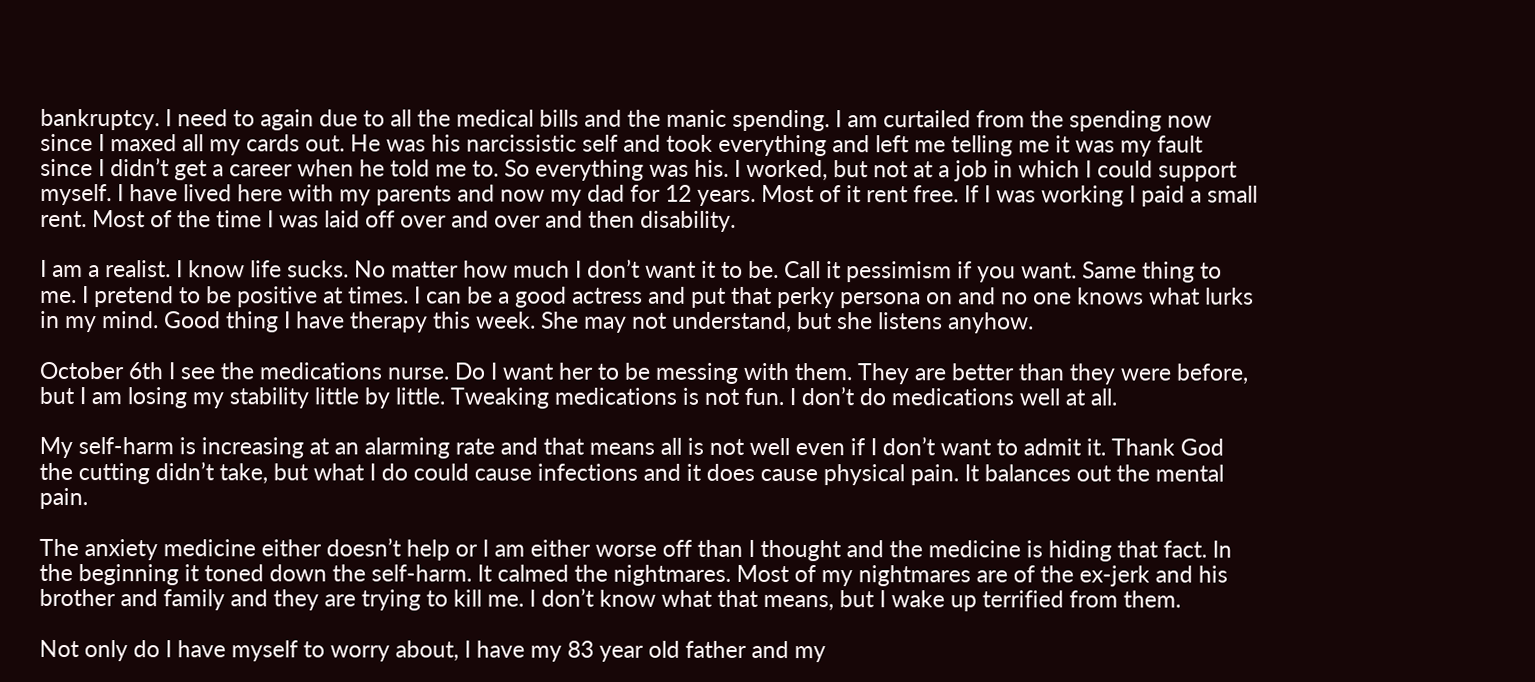bankruptcy. I need to again due to all the medical bills and the manic spending. I am curtailed from the spending now since I maxed all my cards out. He was his narcissistic self and took everything and left me telling me it was my fault since I didn’t get a career when he told me to. So everything was his. I worked, but not at a job in which I could support myself. I have lived here with my parents and now my dad for 12 years. Most of it rent free. If I was working I paid a small rent. Most of the time I was laid off over and over and then disability.

I am a realist. I know life sucks. No matter how much I don’t want it to be. Call it pessimism if you want. Same thing to me. I pretend to be positive at times. I can be a good actress and put that perky persona on and no one knows what lurks in my mind. Good thing I have therapy this week. She may not understand, but she listens anyhow.

October 6th I see the medications nurse. Do I want her to be messing with them. They are better than they were before, but I am losing my stability little by little. Tweaking medications is not fun. I don’t do medications well at all.

My self-harm is increasing at an alarming rate and that means all is not well even if I don’t want to admit it. Thank God the cutting didn’t take, but what I do could cause infections and it does cause physical pain. It balances out the mental pain.

The anxiety medicine either doesn’t help or I am either worse off than I thought and the medicine is hiding that fact. In the beginning it toned down the self-harm. It calmed the nightmares. Most of my nightmares are of the ex-jerk and his brother and family and they are trying to kill me. I don’t know what that means, but I wake up terrified from them.

Not only do I have myself to worry about, I have my 83 year old father and my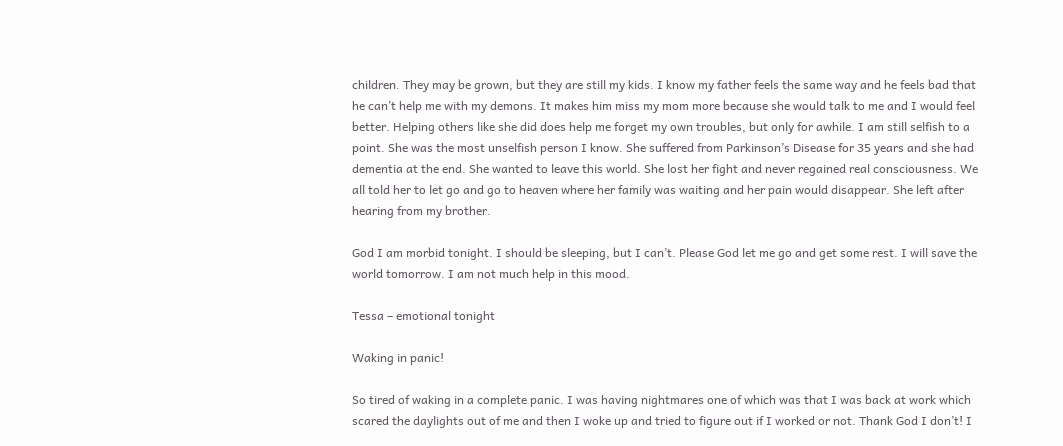children. They may be grown, but they are still my kids. I know my father feels the same way and he feels bad that he can’t help me with my demons. It makes him miss my mom more because she would talk to me and I would feel better. Helping others like she did does help me forget my own troubles, but only for awhile. I am still selfish to a point. She was the most unselfish person I know. She suffered from Parkinson’s Disease for 35 years and she had dementia at the end. She wanted to leave this world. She lost her fight and never regained real consciousness. We all told her to let go and go to heaven where her family was waiting and her pain would disappear. She left after hearing from my brother.

God I am morbid tonight. I should be sleeping, but I can’t. Please God let me go and get some rest. I will save the world tomorrow. I am not much help in this mood.

Tessa – emotional tonight

Waking in panic!

So tired of waking in a complete panic. I was having nightmares one of which was that I was back at work which scared the daylights out of me and then I woke up and tried to figure out if I worked or not. Thank God I don’t! I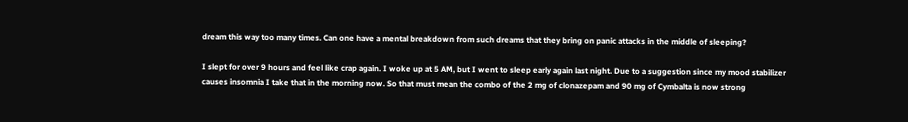dream this way too many times. Can one have a mental breakdown from such dreams that they bring on panic attacks in the middle of sleeping?

I slept for over 9 hours and feel like crap again. I woke up at 5 AM, but I went to sleep early again last night. Due to a suggestion since my mood stabilizer causes insomnia I take that in the morning now. So that must mean the combo of the 2 mg of clonazepam and 90 mg of Cymbalta is now strong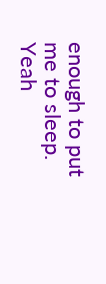enough to put me to sleep. Yeah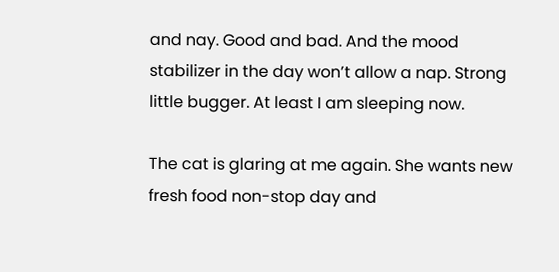and nay. Good and bad. And the mood stabilizer in the day won’t allow a nap. Strong little bugger. At least I am sleeping now.

The cat is glaring at me again. She wants new fresh food non-stop day and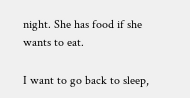night. She has food if she wants to eat.

I want to go back to sleep,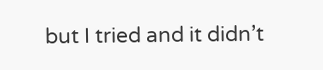but I tried and it didn’t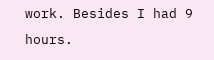work. Besides I had 9 hours.